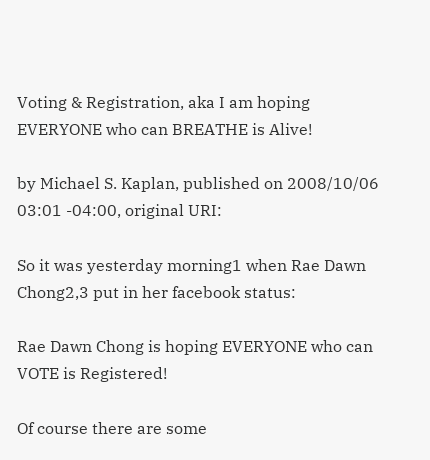Voting & Registration, aka I am hoping EVERYONE who can BREATHE is Alive!

by Michael S. Kaplan, published on 2008/10/06 03:01 -04:00, original URI:

So it was yesterday morning1 when Rae Dawn Chong2,3 put in her facebook status:

Rae Dawn Chong is hoping EVERYONE who can VOTE is Registered!

Of course there are some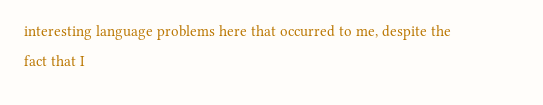interesting language problems here that occurred to me, despite the fact that I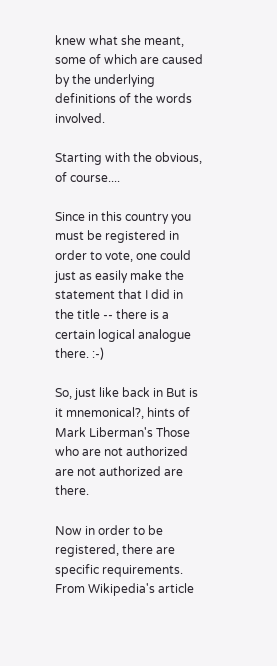knew what she meant, some of which are caused by the underlying definitions of the words involved.

Starting with the obvious, of course....

Since in this country you must be registered in order to vote, one could just as easily make the statement that I did in the title -- there is a certain logical analogue there. :-)

So, just like back in But is it mnemonical?, hints of Mark Liberman's Those who are not authorized are not authorized are there.

Now in order to be registered, there are specific requirements. From Wikipedia's article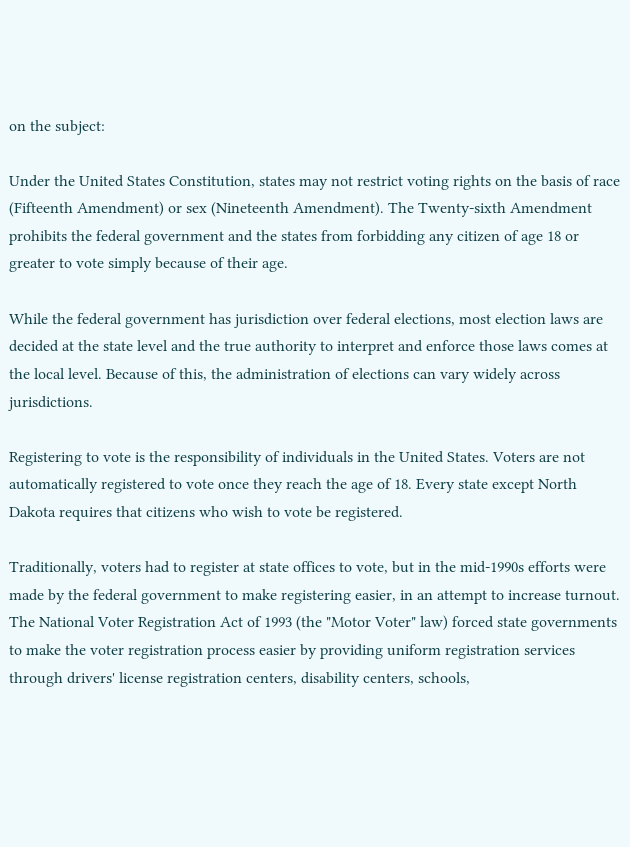on the subject:

Under the United States Constitution, states may not restrict voting rights on the basis of race (Fifteenth Amendment) or sex (Nineteenth Amendment). The Twenty-sixth Amendment prohibits the federal government and the states from forbidding any citizen of age 18 or greater to vote simply because of their age.

While the federal government has jurisdiction over federal elections, most election laws are decided at the state level and the true authority to interpret and enforce those laws comes at the local level. Because of this, the administration of elections can vary widely across jurisdictions.

Registering to vote is the responsibility of individuals in the United States. Voters are not automatically registered to vote once they reach the age of 18. Every state except North Dakota requires that citizens who wish to vote be registered.

Traditionally, voters had to register at state offices to vote, but in the mid-1990s efforts were made by the federal government to make registering easier, in an attempt to increase turnout. The National Voter Registration Act of 1993 (the "Motor Voter" law) forced state governments to make the voter registration process easier by providing uniform registration services through drivers' license registration centers, disability centers, schools,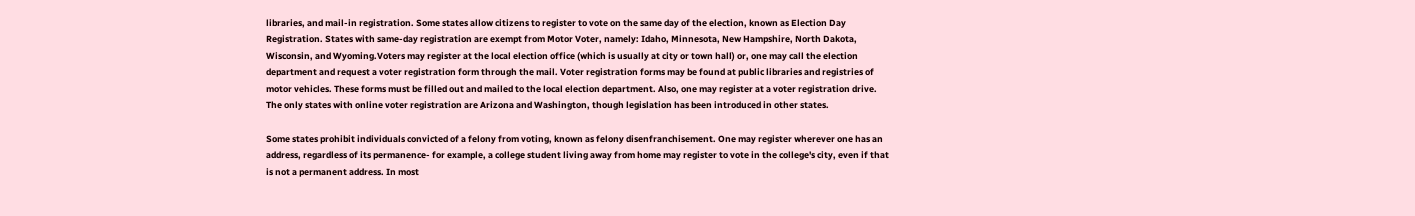libraries, and mail-in registration. Some states allow citizens to register to vote on the same day of the election, known as Election Day Registration. States with same-day registration are exempt from Motor Voter, namely: Idaho, Minnesota, New Hampshire, North Dakota, Wisconsin, and Wyoming.Voters may register at the local election office (which is usually at city or town hall) or, one may call the election department and request a voter registration form through the mail. Voter registration forms may be found at public libraries and registries of motor vehicles. These forms must be filled out and mailed to the local election department. Also, one may register at a voter registration drive. The only states with online voter registration are Arizona and Washington, though legislation has been introduced in other states.

Some states prohibit individuals convicted of a felony from voting, known as felony disenfranchisement. One may register wherever one has an address, regardless of its permanence- for example, a college student living away from home may register to vote in the college's city, even if that is not a permanent address. In most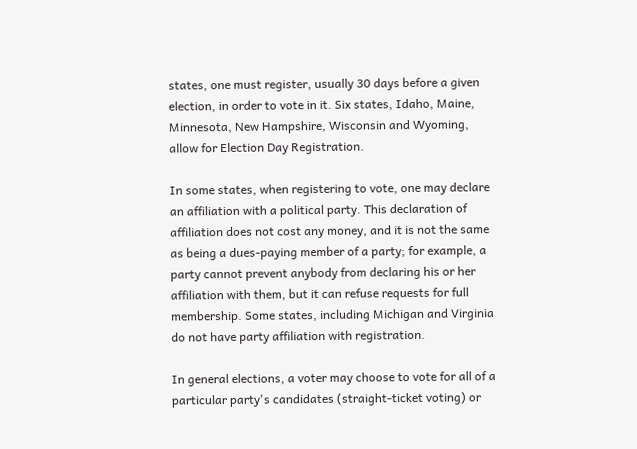states, one must register, usually 30 days before a given election, in order to vote in it. Six states, Idaho, Maine, Minnesota, New Hampshire, Wisconsin and Wyoming, allow for Election Day Registration.

In some states, when registering to vote, one may declare an affiliation with a political party. This declaration of affiliation does not cost any money, and it is not the same as being a dues-paying member of a party; for example, a party cannot prevent anybody from declaring his or her affiliation with them, but it can refuse requests for full membership. Some states, including Michigan and Virginia do not have party affiliation with registration.

In general elections, a voter may choose to vote for all of a particular party's candidates (straight-ticket voting) or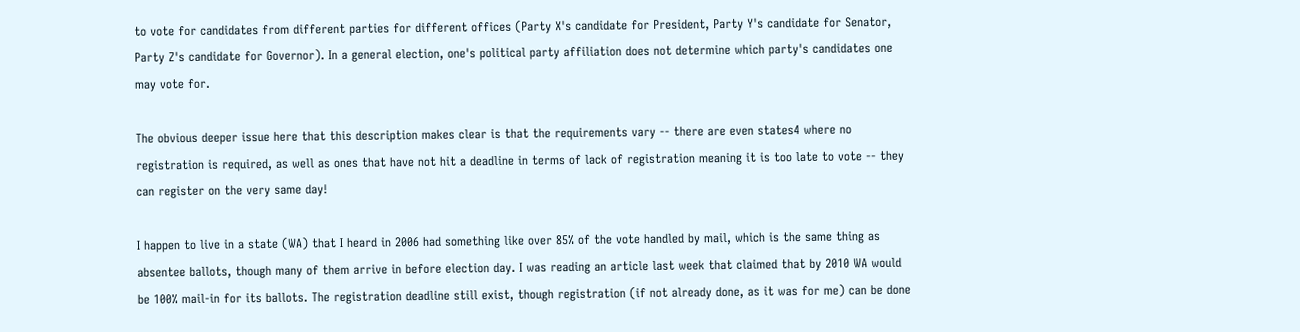to vote for candidates from different parties for different offices (Party X's candidate for President, Party Y's candidate for Senator, Party Z's candidate for Governor). In a general election, one's political party affiliation does not determine which party's candidates one may vote for.

The obvious deeper issue here that this description makes clear is that the requirements vary -- there are even states4 where no registration is required, as well as ones that have not hit a deadline in terms of lack of registration meaning it is too late to vote -- they can register on the very same day!

I happen to live in a state (WA) that I heard in 2006 had something like over 85% of the vote handled by mail, which is the same thing as absentee ballots, though many of them arrive in before election day. I was reading an article last week that claimed that by 2010 WA would be 100% mail-in for its ballots. The registration deadline still exist, though registration (if not already done, as it was for me) can be done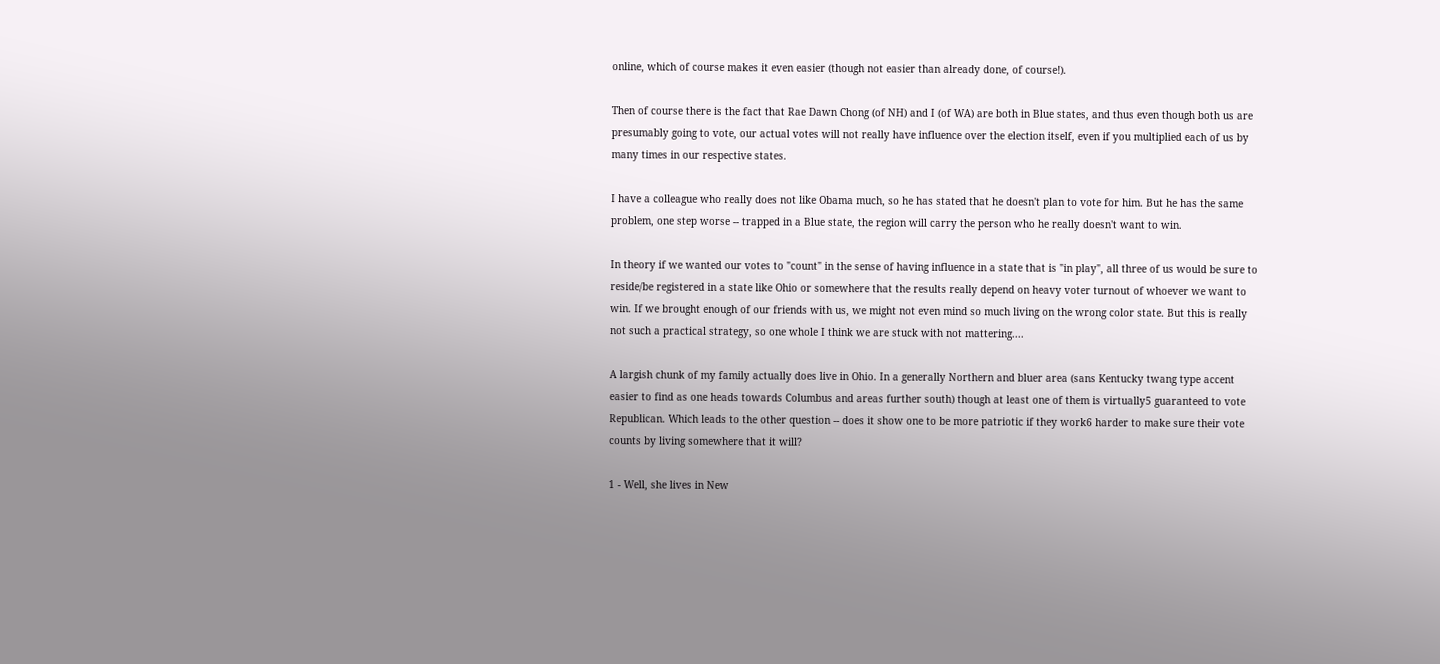online, which of course makes it even easier (though not easier than already done, of course!).

Then of course there is the fact that Rae Dawn Chong (of NH) and I (of WA) are both in Blue states, and thus even though both us are presumably going to vote, our actual votes will not really have influence over the election itself, even if you multiplied each of us by many times in our respective states.

I have a colleague who really does not like Obama much, so he has stated that he doesn't plan to vote for him. But he has the same problem, one step worse -- trapped in a Blue state, the region will carry the person who he really doesn't want to win.

In theory if we wanted our votes to "count" in the sense of having influence in a state that is "in play", all three of us would be sure to reside/be registered in a state like Ohio or somewhere that the results really depend on heavy voter turnout of whoever we want to win. If we brought enough of our friends with us, we might not even mind so much living on the wrong color state. But this is really not such a practical strategy, so one whole I think we are stuck with not mattering....

A largish chunk of my family actually does live in Ohio. In a generally Northern and bluer area (sans Kentucky twang type accent easier to find as one heads towards Columbus and areas further south) though at least one of them is virtually5 guaranteed to vote Republican. Which leads to the other question -- does it show one to be more patriotic if they work6 harder to make sure their vote counts by living somewhere that it will?

1 - Well, she lives in New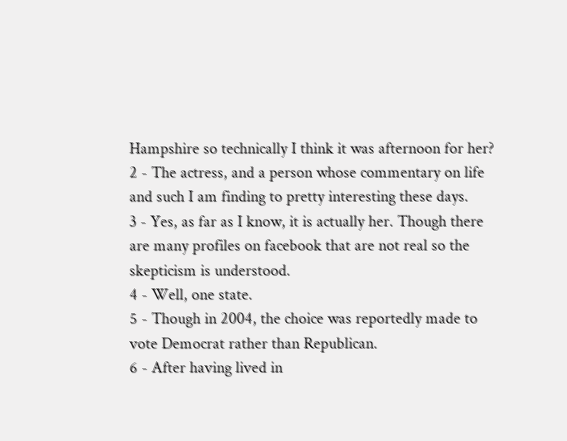Hampshire so technically I think it was afternoon for her?
2 - The actress, and a person whose commentary on life and such I am finding to pretty interesting these days.
3 - Yes, as far as I know, it is actually her. Though there are many profiles on facebook that are not real so the skepticism is understood.
4 - Well, one state.
5 - Though in 2004, the choice was reportedly made to vote Democrat rather than Republican.
6 - After having lived in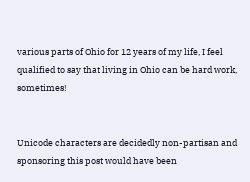various parts of Ohio for 12 years of my life, I feel qualified to say that living in Ohio can be hard work, sometimes!


Unicode characters are decidedly non-partisan and sponsoring this post would have been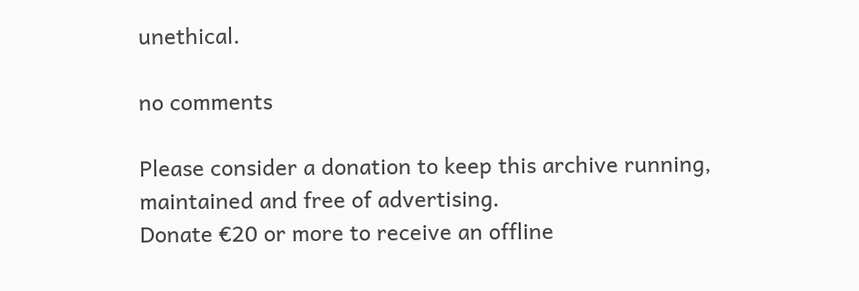unethical.

no comments

Please consider a donation to keep this archive running, maintained and free of advertising.
Donate €20 or more to receive an offline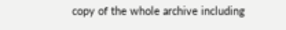copy of the whole archive including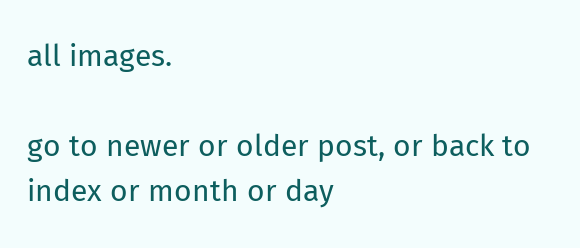all images.

go to newer or older post, or back to index or month or day